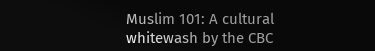Muslim 101: A cultural whitewash by the CBC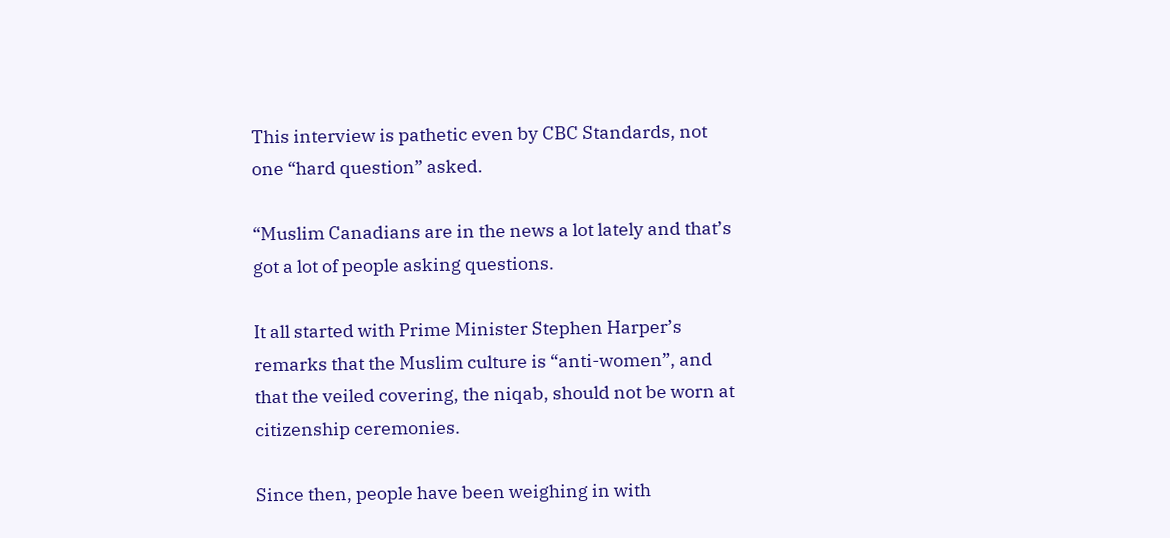This interview is pathetic even by CBC Standards, not one “hard question” asked.

“Muslim Canadians are in the news a lot lately and that’s got a lot of people asking questions.

It all started with Prime Minister Stephen Harper’s remarks that the Muslim culture is “anti-women”, and that the veiled covering, the niqab, should not be worn at citizenship ceremonies.

Since then, people have been weighing in with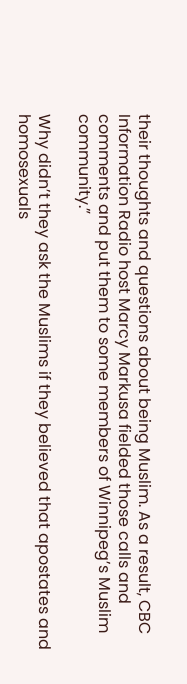their thoughts and questions about being Muslim. As a result, CBC Information Radio host Marcy Markusa fielded those calls and comments and put them to some members of Winnipeg’s Muslim community.”

Why didn’t they ask the Muslims if they believed that apostates and homosexuals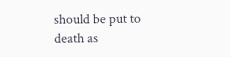should be put to death as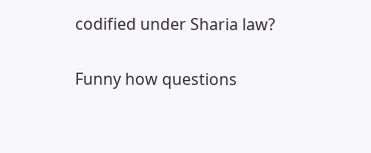codified under Sharia law?

Funny how questions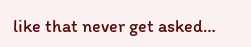like that never get asked…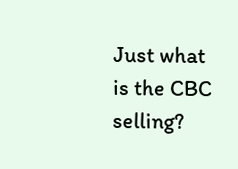Just what is the CBC selling?